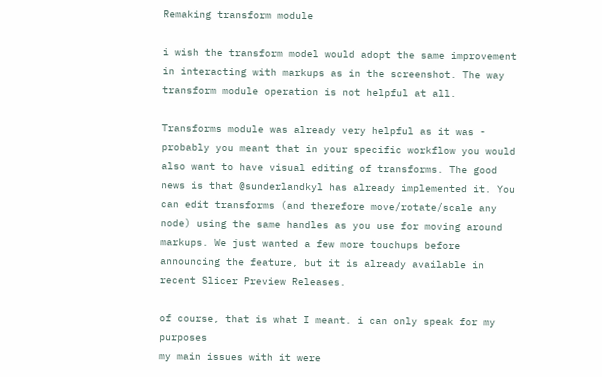Remaking transform module

i wish the transform model would adopt the same improvement in interacting with markups as in the screenshot. The way transform module operation is not helpful at all.

Transforms module was already very helpful as it was - probably you meant that in your specific workflow you would also want to have visual editing of transforms. The good news is that @sunderlandkyl has already implemented it. You can edit transforms (and therefore move/rotate/scale any node) using the same handles as you use for moving around markups. We just wanted a few more touchups before announcing the feature, but it is already available in recent Slicer Preview Releases.

of course, that is what I meant. i can only speak for my purposes
my main issues with it were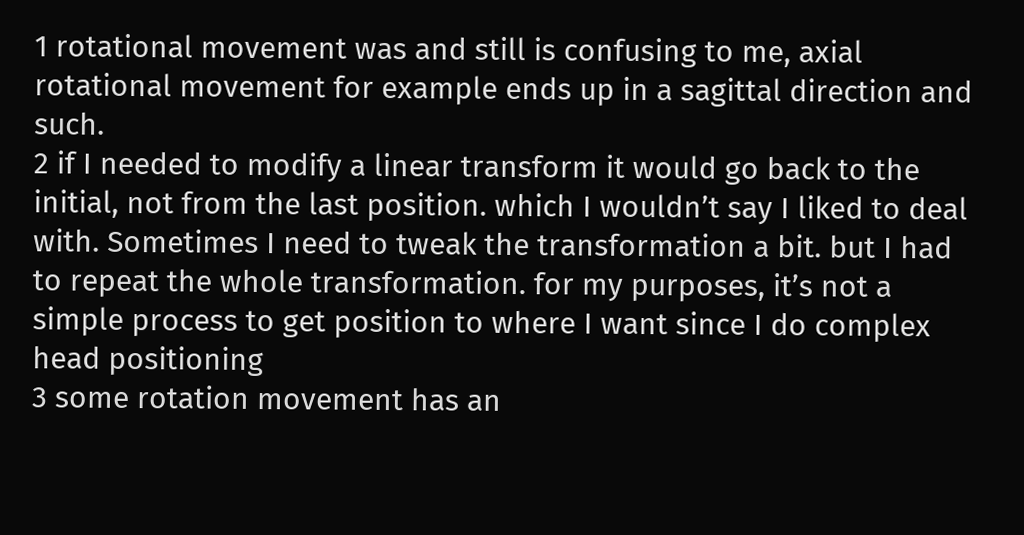1 rotational movement was and still is confusing to me, axial rotational movement for example ends up in a sagittal direction and such.
2 if I needed to modify a linear transform it would go back to the initial, not from the last position. which I wouldn’t say I liked to deal with. Sometimes I need to tweak the transformation a bit. but I had to repeat the whole transformation. for my purposes, it’s not a simple process to get position to where I want since I do complex head positioning
3 some rotation movement has an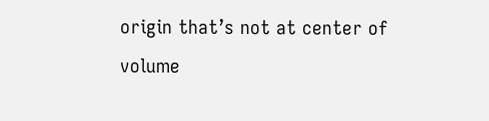origin that’s not at center of volume